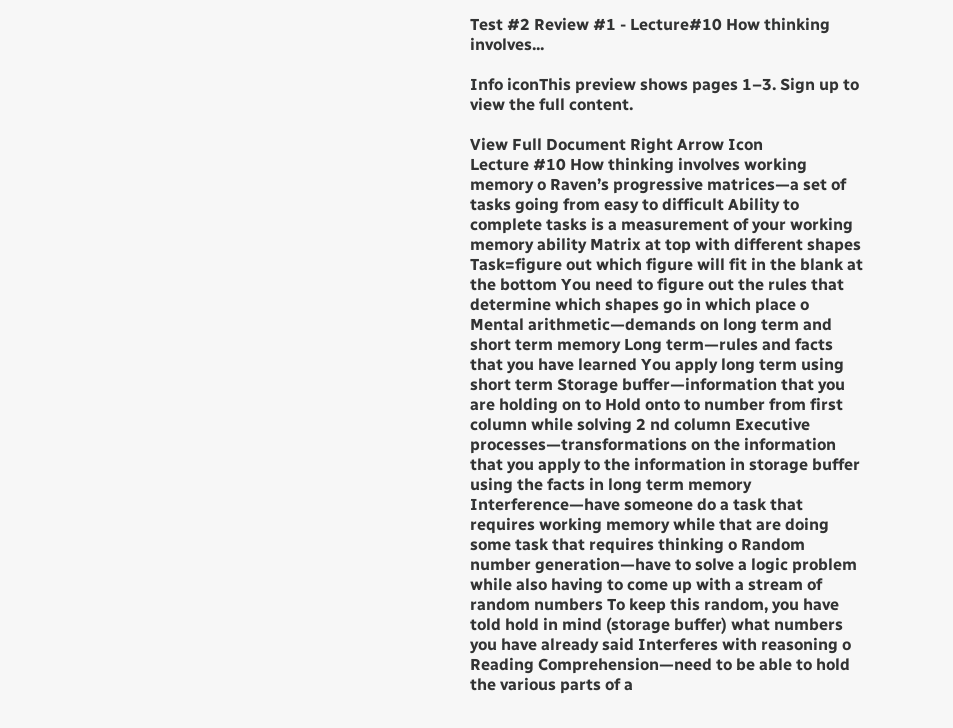Test #2 Review #1 - Lecture#10 How thinking involves...

Info iconThis preview shows pages 1–3. Sign up to view the full content.

View Full Document Right Arrow Icon
Lecture #10 How thinking involves working memory o Raven’s progressive matrices—a set of tasks going from easy to difficult Ability to complete tasks is a measurement of your working memory ability Matrix at top with different shapes Task=figure out which figure will fit in the blank at the bottom You need to figure out the rules that determine which shapes go in which place o Mental arithmetic—demands on long term and short term memory Long term—rules and facts that you have learned You apply long term using short term Storage buffer—information that you are holding on to Hold onto to number from first column while solving 2 nd column Executive processes—transformations on the information that you apply to the information in storage buffer using the facts in long term memory Interference—have someone do a task that requires working memory while that are doing some task that requires thinking o Random number generation—have to solve a logic problem while also having to come up with a stream of random numbers To keep this random, you have told hold in mind (storage buffer) what numbers you have already said Interferes with reasoning o Reading Comprehension—need to be able to hold the various parts of a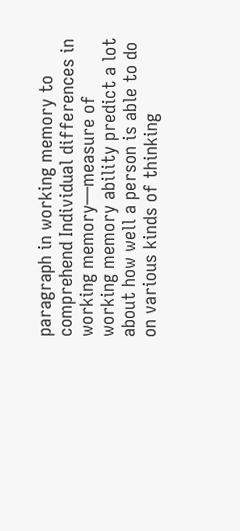paragraph in working memory to comprehend Individual differences in working memory—measure of working memory ability predict a lot about how well a person is able to do on various kinds of thinking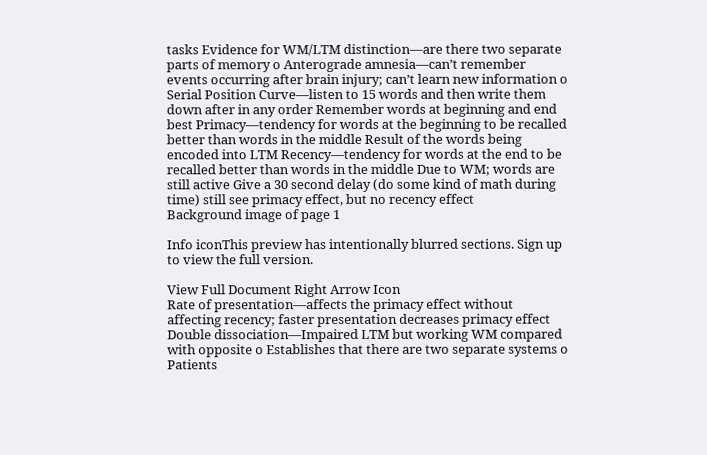tasks Evidence for WM/LTM distinction—are there two separate parts of memory o Anterograde amnesia—can’t remember events occurring after brain injury; can’t learn new information o Serial Position Curve—listen to 15 words and then write them down after in any order Remember words at beginning and end best Primacy—tendency for words at the beginning to be recalled better than words in the middle Result of the words being encoded into LTM Recency—tendency for words at the end to be recalled better than words in the middle Due to WM; words are still active Give a 30 second delay (do some kind of math during time) still see primacy effect, but no recency effect
Background image of page 1

Info iconThis preview has intentionally blurred sections. Sign up to view the full version.

View Full Document Right Arrow Icon
Rate of presentation—affects the primacy effect without affecting recency; faster presentation decreases primacy effect Double dissociation—Impaired LTM but working WM compared with opposite o Establishes that there are two separate systems o Patients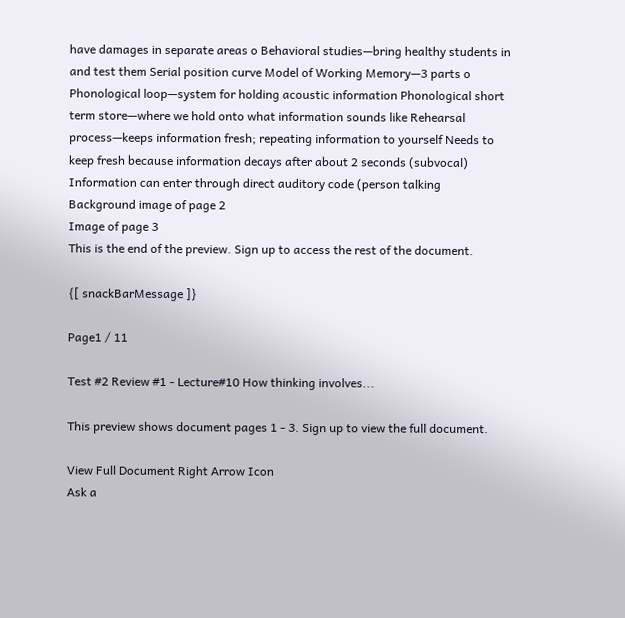have damages in separate areas o Behavioral studies—bring healthy students in and test them Serial position curve Model of Working Memory—3 parts o Phonological loop—system for holding acoustic information Phonological short term store—where we hold onto what information sounds like Rehearsal process—keeps information fresh; repeating information to yourself Needs to keep fresh because information decays after about 2 seconds (subvocal) Information can enter through direct auditory code (person talking
Background image of page 2
Image of page 3
This is the end of the preview. Sign up to access the rest of the document.

{[ snackBarMessage ]}

Page1 / 11

Test #2 Review #1 - Lecture#10 How thinking involves...

This preview shows document pages 1 - 3. Sign up to view the full document.

View Full Document Right Arrow Icon
Ask a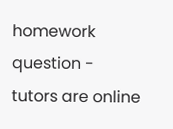homework question - tutors are online